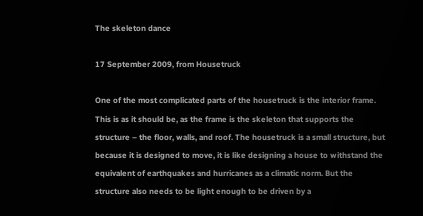The skeleton dance

17 September 2009, from Housetruck

One of the most complicated parts of the housetruck is the interior frame. This is as it should be, as the frame is the skeleton that supports the structure – the floor, walls, and roof. The housetruck is a small structure, but because it is designed to move, it is like designing a house to withstand the equivalent of earthquakes and hurricanes as a climatic norm. But the structure also needs to be light enough to be driven by a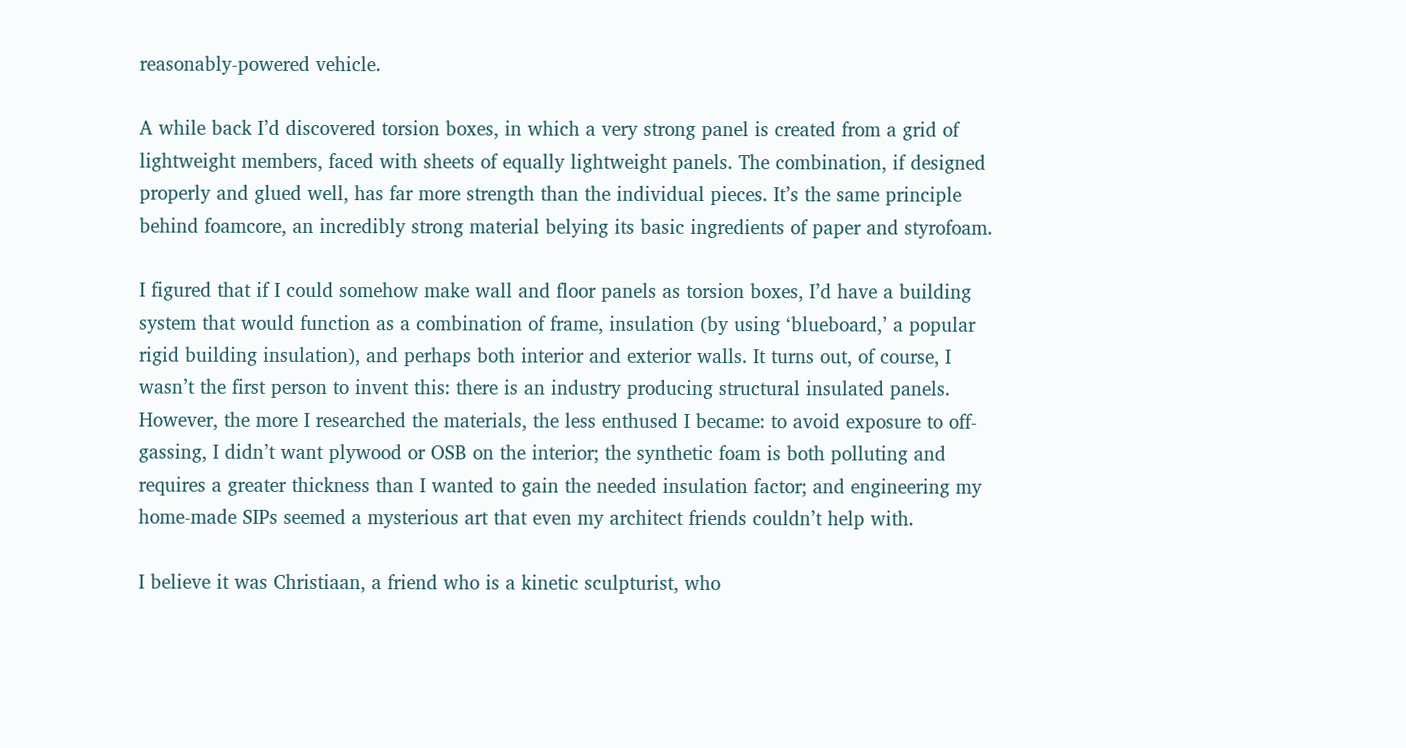reasonably-powered vehicle.

A while back I’d discovered torsion boxes, in which a very strong panel is created from a grid of lightweight members, faced with sheets of equally lightweight panels. The combination, if designed properly and glued well, has far more strength than the individual pieces. It’s the same principle behind foamcore, an incredibly strong material belying its basic ingredients of paper and styrofoam.

I figured that if I could somehow make wall and floor panels as torsion boxes, I’d have a building system that would function as a combination of frame, insulation (by using ‘blueboard,’ a popular rigid building insulation), and perhaps both interior and exterior walls. It turns out, of course, I wasn’t the first person to invent this: there is an industry producing structural insulated panels. However, the more I researched the materials, the less enthused I became: to avoid exposure to off-gassing, I didn’t want plywood or OSB on the interior; the synthetic foam is both polluting and requires a greater thickness than I wanted to gain the needed insulation factor; and engineering my home-made SIPs seemed a mysterious art that even my architect friends couldn’t help with.

I believe it was Christiaan, a friend who is a kinetic sculpturist, who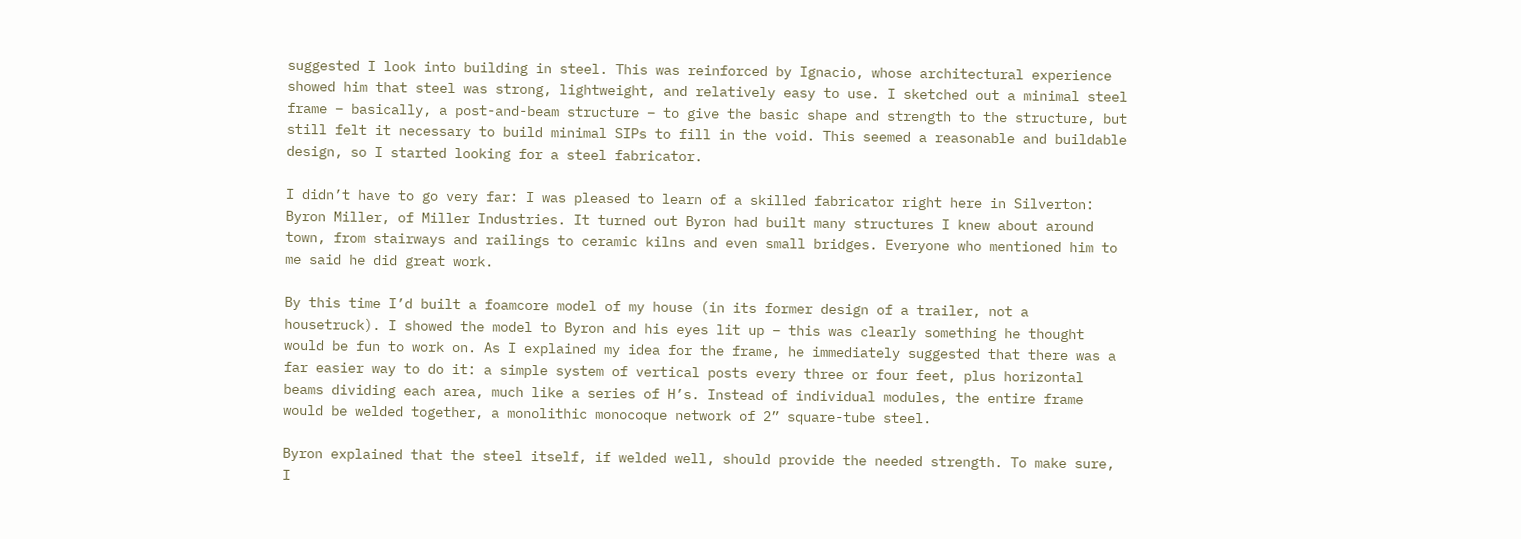suggested I look into building in steel. This was reinforced by Ignacio, whose architectural experience showed him that steel was strong, lightweight, and relatively easy to use. I sketched out a minimal steel frame – basically, a post-and-beam structure – to give the basic shape and strength to the structure, but still felt it necessary to build minimal SIPs to fill in the void. This seemed a reasonable and buildable design, so I started looking for a steel fabricator.

I didn’t have to go very far: I was pleased to learn of a skilled fabricator right here in Silverton: Byron Miller, of Miller Industries. It turned out Byron had built many structures I knew about around town, from stairways and railings to ceramic kilns and even small bridges. Everyone who mentioned him to me said he did great work.

By this time I’d built a foamcore model of my house (in its former design of a trailer, not a housetruck). I showed the model to Byron and his eyes lit up – this was clearly something he thought would be fun to work on. As I explained my idea for the frame, he immediately suggested that there was a far easier way to do it: a simple system of vertical posts every three or four feet, plus horizontal beams dividing each area, much like a series of H’s. Instead of individual modules, the entire frame would be welded together, a monolithic monocoque network of 2” square-tube steel.

Byron explained that the steel itself, if welded well, should provide the needed strength. To make sure, I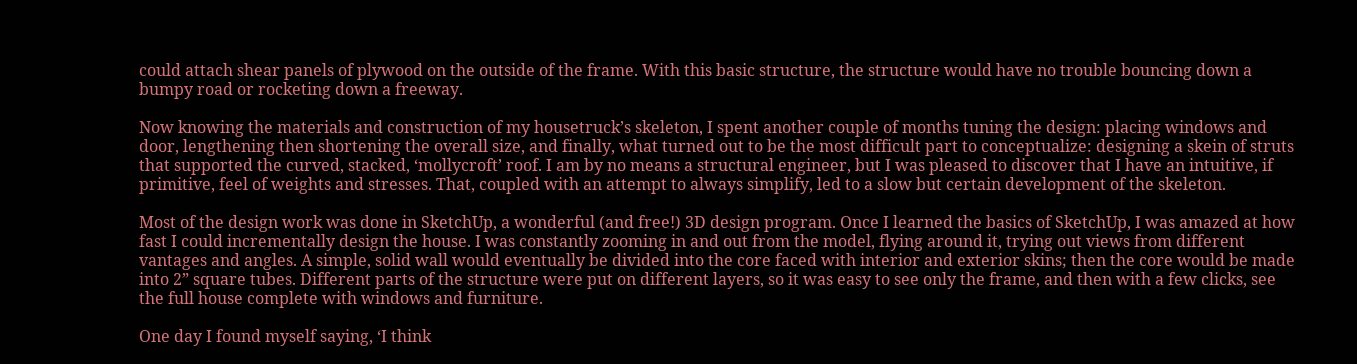could attach shear panels of plywood on the outside of the frame. With this basic structure, the structure would have no trouble bouncing down a bumpy road or rocketing down a freeway.

Now knowing the materials and construction of my housetruck’s skeleton, I spent another couple of months tuning the design: placing windows and door, lengthening then shortening the overall size, and finally, what turned out to be the most difficult part to conceptualize: designing a skein of struts that supported the curved, stacked, ‘mollycroft’ roof. I am by no means a structural engineer, but I was pleased to discover that I have an intuitive, if primitive, feel of weights and stresses. That, coupled with an attempt to always simplify, led to a slow but certain development of the skeleton.

Most of the design work was done in SketchUp, a wonderful (and free!) 3D design program. Once I learned the basics of SketchUp, I was amazed at how fast I could incrementally design the house. I was constantly zooming in and out from the model, flying around it, trying out views from different vantages and angles. A simple, solid wall would eventually be divided into the core faced with interior and exterior skins; then the core would be made into 2” square tubes. Different parts of the structure were put on different layers, so it was easy to see only the frame, and then with a few clicks, see the full house complete with windows and furniture.

One day I found myself saying, ‘I think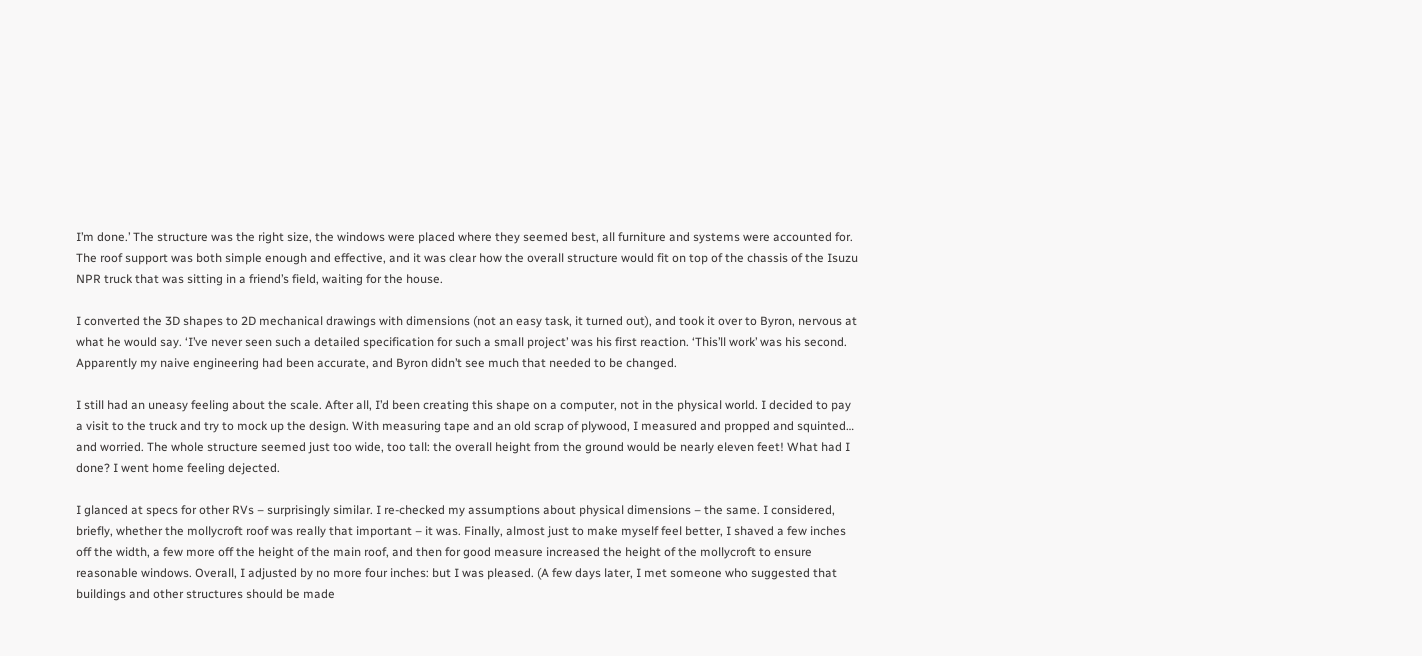I’m done.’ The structure was the right size, the windows were placed where they seemed best, all furniture and systems were accounted for. The roof support was both simple enough and effective, and it was clear how the overall structure would fit on top of the chassis of the Isuzu NPR truck that was sitting in a friend’s field, waiting for the house.

I converted the 3D shapes to 2D mechanical drawings with dimensions (not an easy task, it turned out), and took it over to Byron, nervous at what he would say. ‘I’ve never seen such a detailed specification for such a small project’ was his first reaction. ‘This’ll work’ was his second. Apparently my naive engineering had been accurate, and Byron didn’t see much that needed to be changed.

I still had an uneasy feeling about the scale. After all, I’d been creating this shape on a computer, not in the physical world. I decided to pay a visit to the truck and try to mock up the design. With measuring tape and an old scrap of plywood, I measured and propped and squinted… and worried. The whole structure seemed just too wide, too tall: the overall height from the ground would be nearly eleven feet! What had I done? I went home feeling dejected.

I glanced at specs for other RVs – surprisingly similar. I re-checked my assumptions about physical dimensions – the same. I considered, briefly, whether the mollycroft roof was really that important – it was. Finally, almost just to make myself feel better, I shaved a few inches off the width, a few more off the height of the main roof, and then for good measure increased the height of the mollycroft to ensure reasonable windows. Overall, I adjusted by no more four inches: but I was pleased. (A few days later, I met someone who suggested that buildings and other structures should be made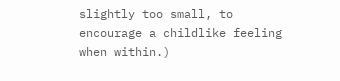slightly too small, to encourage a childlike feeling when within.)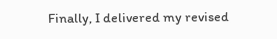Finally, I delivered my revised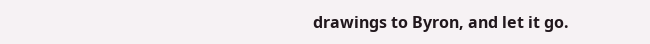drawings to Byron, and let it go.